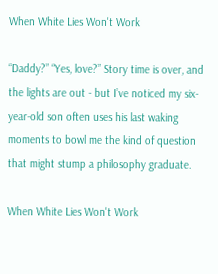When White Lies Won't Work

“Daddy?” “Yes, love?” Story time is over, and the lights are out - but I’ve noticed my six-year-old son often uses his last waking moments to bowl me the kind of question that might stump a philosophy graduate.

When White Lies Won't Work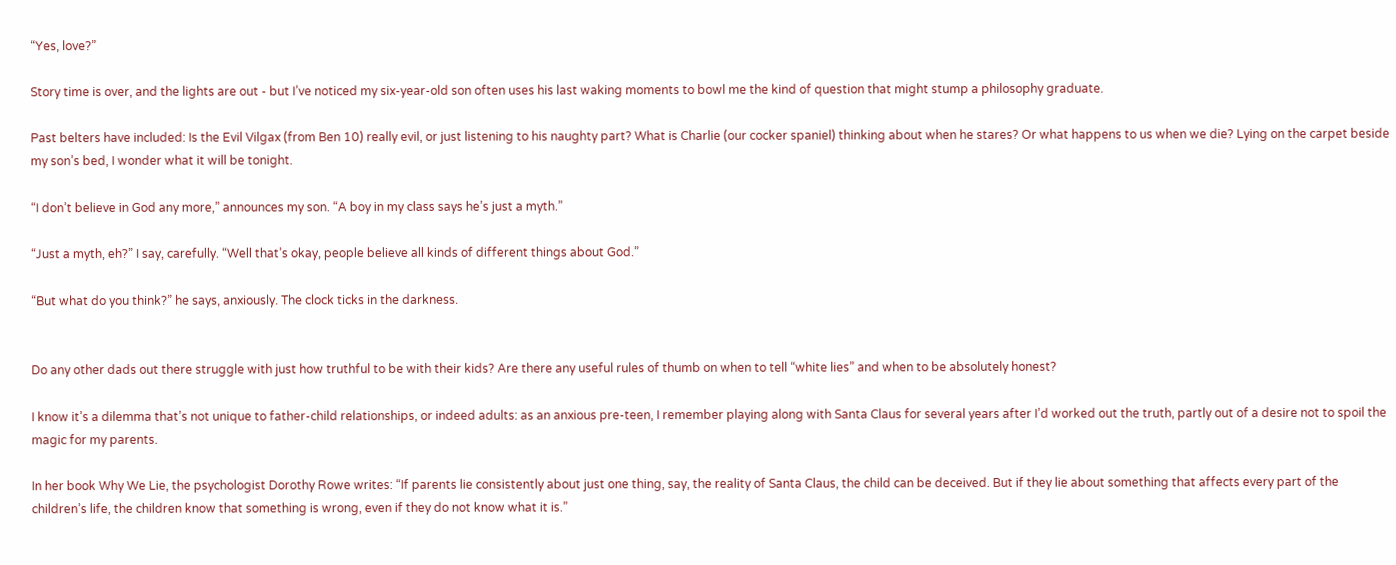“Yes, love?”

Story time is over, and the lights are out - but I’ve noticed my six-year-old son often uses his last waking moments to bowl me the kind of question that might stump a philosophy graduate.

Past belters have included: Is the Evil Vilgax (from Ben 10) really evil, or just listening to his naughty part? What is Charlie (our cocker spaniel) thinking about when he stares? Or what happens to us when we die? Lying on the carpet beside my son’s bed, I wonder what it will be tonight.

“I don’t believe in God any more,” announces my son. “A boy in my class says he’s just a myth.”

“Just a myth, eh?” I say, carefully. “Well that’s okay, people believe all kinds of different things about God.”

“But what do you think?” he says, anxiously. The clock ticks in the darkness.


Do any other dads out there struggle with just how truthful to be with their kids? Are there any useful rules of thumb on when to tell “white lies” and when to be absolutely honest?

I know it’s a dilemma that’s not unique to father-child relationships, or indeed adults: as an anxious pre-teen, I remember playing along with Santa Claus for several years after I’d worked out the truth, partly out of a desire not to spoil the magic for my parents.

In her book Why We Lie, the psychologist Dorothy Rowe writes: “If parents lie consistently about just one thing, say, the reality of Santa Claus, the child can be deceived. But if they lie about something that affects every part of the children’s life, the children know that something is wrong, even if they do not know what it is.”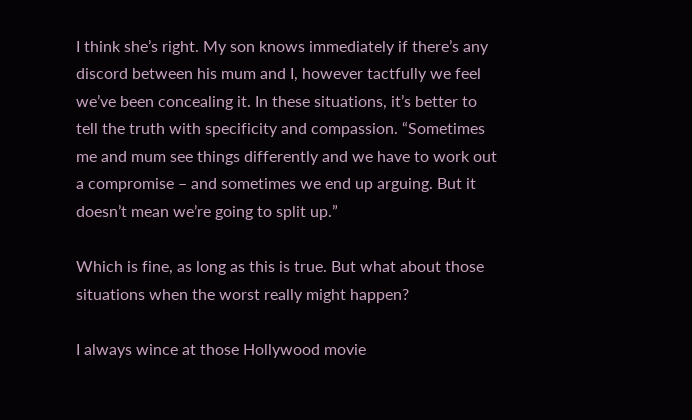I think she’s right. My son knows immediately if there’s any discord between his mum and I, however tactfully we feel we’ve been concealing it. In these situations, it’s better to tell the truth with specificity and compassion. “Sometimes me and mum see things differently and we have to work out a compromise – and sometimes we end up arguing. But it doesn’t mean we’re going to split up.”

Which is fine, as long as this is true. But what about those situations when the worst really might happen?

I always wince at those Hollywood movie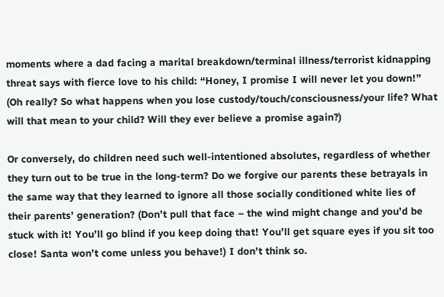moments where a dad facing a marital breakdown/terminal illness/terrorist kidnapping threat says with fierce love to his child: “Honey, I promise I will never let you down!” (Oh really? So what happens when you lose custody/touch/consciousness/your life? What will that mean to your child? Will they ever believe a promise again?)

Or conversely, do children need such well-intentioned absolutes, regardless of whether they turn out to be true in the long-term? Do we forgive our parents these betrayals in the same way that they learned to ignore all those socially conditioned white lies of their parents’ generation? (Don’t pull that face – the wind might change and you’d be stuck with it! You’ll go blind if you keep doing that! You’ll get square eyes if you sit too close! Santa won’t come unless you behave!) I don’t think so.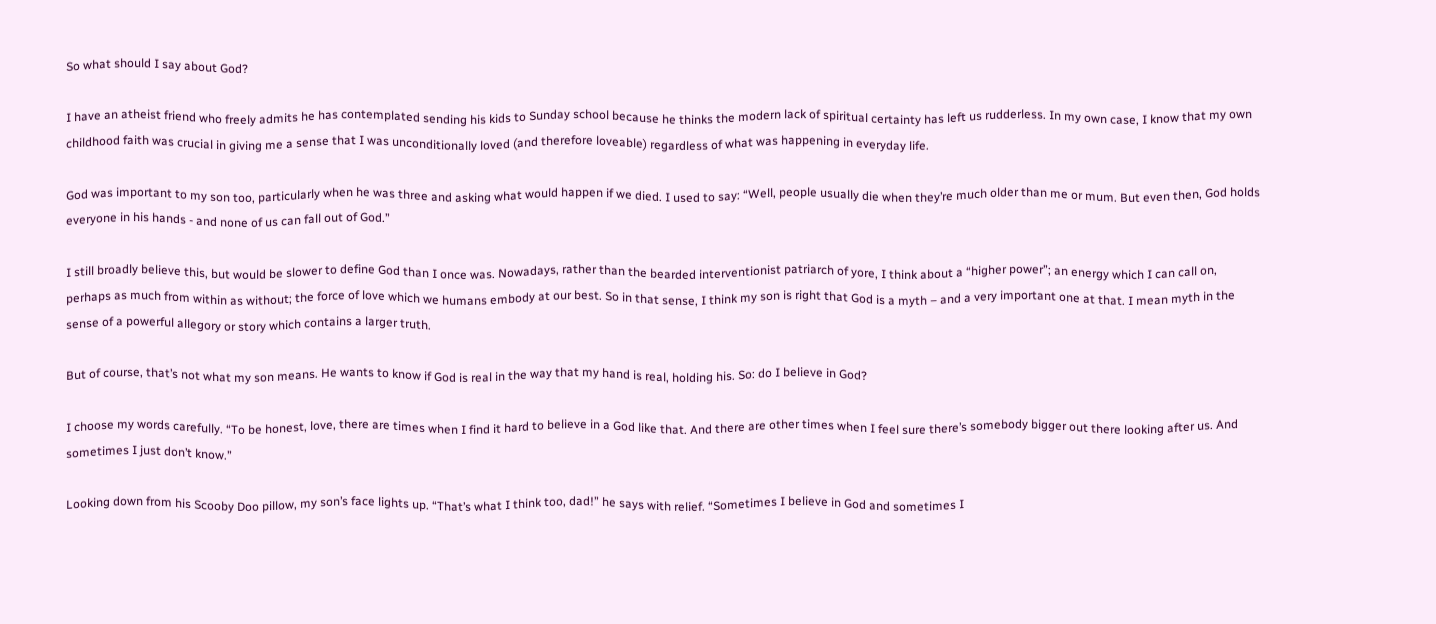So what should I say about God?

I have an atheist friend who freely admits he has contemplated sending his kids to Sunday school because he thinks the modern lack of spiritual certainty has left us rudderless. In my own case, I know that my own childhood faith was crucial in giving me a sense that I was unconditionally loved (and therefore loveable) regardless of what was happening in everyday life.

God was important to my son too, particularly when he was three and asking what would happen if we died. I used to say: “Well, people usually die when they’re much older than me or mum. But even then, God holds everyone in his hands - and none of us can fall out of God.”

I still broadly believe this, but would be slower to define God than I once was. Nowadays, rather than the bearded interventionist patriarch of yore, I think about a “higher power”; an energy which I can call on, perhaps as much from within as without; the force of love which we humans embody at our best. So in that sense, I think my son is right that God is a myth – and a very important one at that. I mean myth in the sense of a powerful allegory or story which contains a larger truth.

But of course, that’s not what my son means. He wants to know if God is real in the way that my hand is real, holding his. So: do I believe in God?

I choose my words carefully. “To be honest, love, there are times when I find it hard to believe in a God like that. And there are other times when I feel sure there’s somebody bigger out there looking after us. And sometimes I just don’t know.”

Looking down from his Scooby Doo pillow, my son’s face lights up. “That’s what I think too, dad!” he says with relief. “Sometimes I believe in God and sometimes I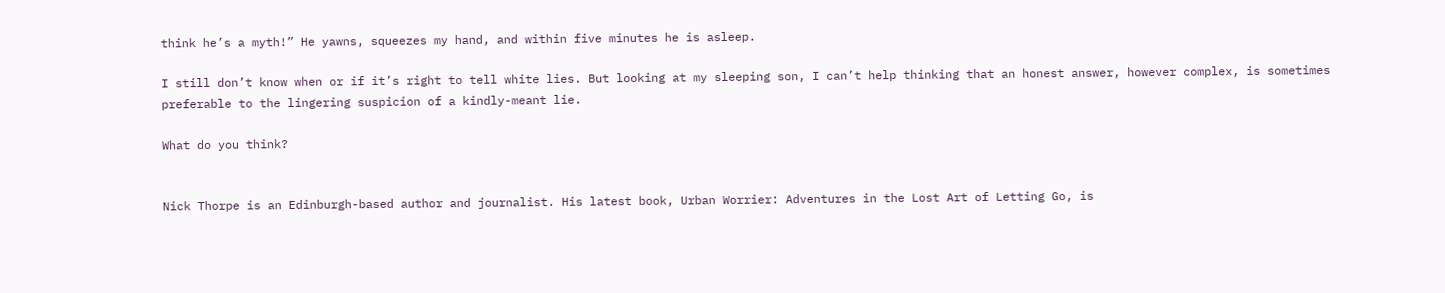think he’s a myth!” He yawns, squeezes my hand, and within five minutes he is asleep.

I still don’t know when or if it’s right to tell white lies. But looking at my sleeping son, I can’t help thinking that an honest answer, however complex, is sometimes preferable to the lingering suspicion of a kindly-meant lie.

What do you think?


Nick Thorpe is an Edinburgh-based author and journalist. His latest book, Urban Worrier: Adventures in the Lost Art of Letting Go, is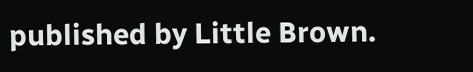published by Little Brown.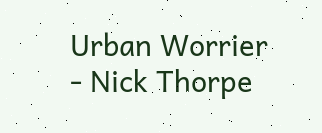Urban Worrier - Nick Thorpe